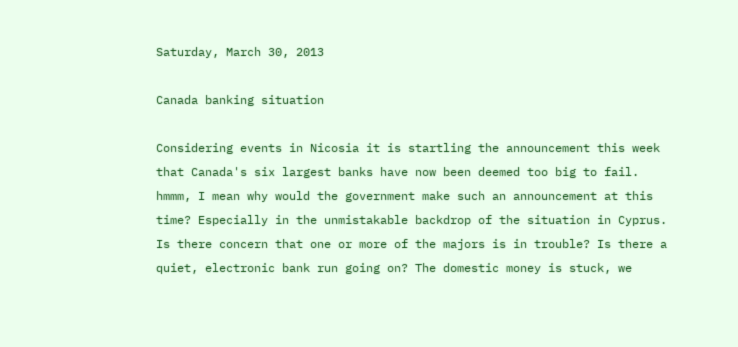Saturday, March 30, 2013

Canada banking situation

Considering events in Nicosia it is startling the announcement this week that Canada's six largest banks have now been deemed too big to fail. hmmm, I mean why would the government make such an announcement at this time? Especially in the unmistakable backdrop of the situation in Cyprus. Is there concern that one or more of the majors is in trouble? Is there a quiet, electronic bank run going on? The domestic money is stuck, we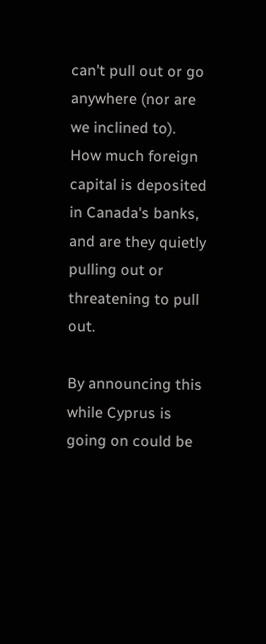can't pull out or go anywhere (nor are we inclined to). How much foreign capital is deposited in Canada's banks, and are they quietly pulling out or threatening to pull out.

By announcing this while Cyprus is going on could be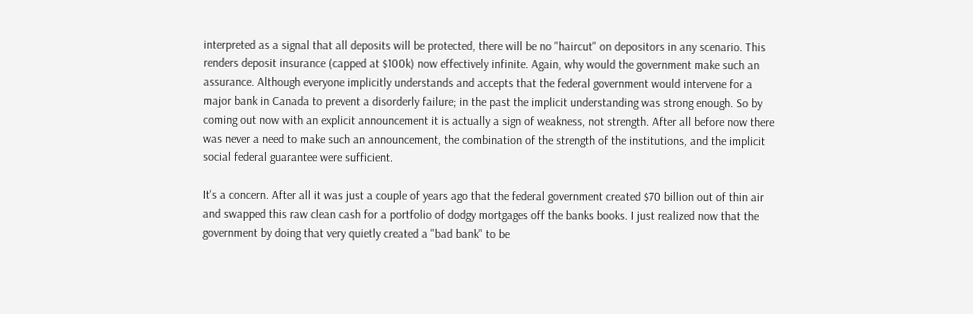interpreted as a signal that all deposits will be protected, there will be no "haircut" on depositors in any scenario. This renders deposit insurance (capped at $100k) now effectively infinite. Again, why would the government make such an assurance. Although everyone implicitly understands and accepts that the federal government would intervene for a major bank in Canada to prevent a disorderly failure; in the past the implicit understanding was strong enough. So by coming out now with an explicit announcement it is actually a sign of weakness, not strength. After all before now there was never a need to make such an announcement, the combination of the strength of the institutions, and the implicit social federal guarantee were sufficient.

It's a concern. After all it was just a couple of years ago that the federal government created $70 billion out of thin air and swapped this raw clean cash for a portfolio of dodgy mortgages off the banks books. I just realized now that the government by doing that very quietly created a "bad bank" to be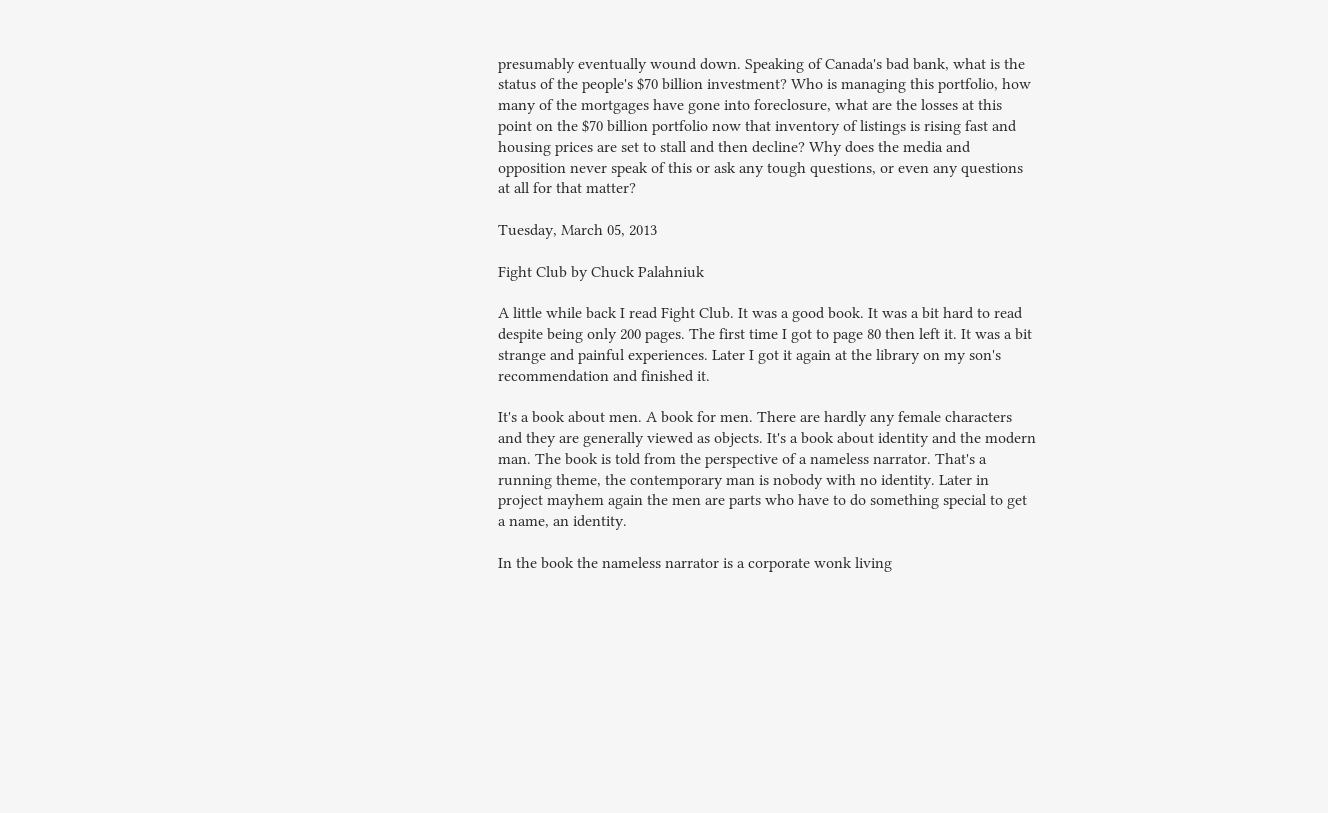presumably eventually wound down. Speaking of Canada's bad bank, what is the status of the people's $70 billion investment? Who is managing this portfolio, how many of the mortgages have gone into foreclosure, what are the losses at this point on the $70 billion portfolio now that inventory of listings is rising fast and housing prices are set to stall and then decline? Why does the media and opposition never speak of this or ask any tough questions, or even any questions at all for that matter?

Tuesday, March 05, 2013

Fight Club by Chuck Palahniuk

A little while back I read Fight Club. It was a good book. It was a bit hard to read despite being only 200 pages. The first time I got to page 80 then left it. It was a bit strange and painful experiences. Later I got it again at the library on my son's recommendation and finished it.

It's a book about men. A book for men. There are hardly any female characters and they are generally viewed as objects. It's a book about identity and the modern man. The book is told from the perspective of a nameless narrator. That's a running theme, the contemporary man is nobody with no identity. Later in project mayhem again the men are parts who have to do something special to get a name, an identity.

In the book the nameless narrator is a corporate wonk living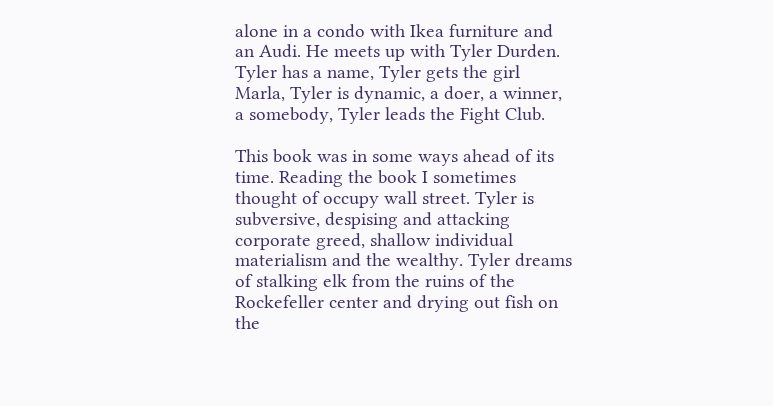alone in a condo with Ikea furniture and an Audi. He meets up with Tyler Durden. Tyler has a name, Tyler gets the girl Marla, Tyler is dynamic, a doer, a winner, a somebody, Tyler leads the Fight Club.

This book was in some ways ahead of its time. Reading the book I sometimes thought of occupy wall street. Tyler is subversive, despising and attacking corporate greed, shallow individual materialism and the wealthy. Tyler dreams of stalking elk from the ruins of the Rockefeller center and drying out fish on the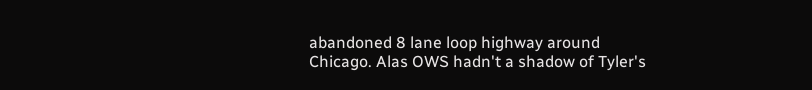abandoned 8 lane loop highway around Chicago. Alas OWS hadn't a shadow of Tyler's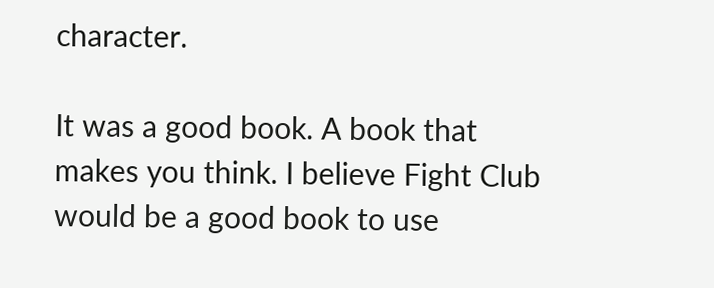character.

It was a good book. A book that makes you think. I believe Fight Club would be a good book to use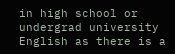in high school or undergrad university English as there is a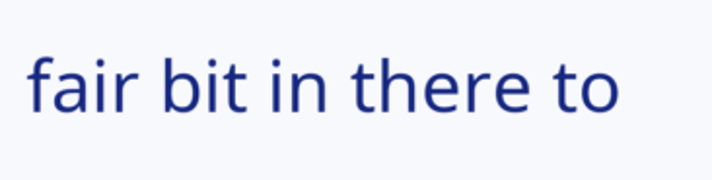fair bit in there to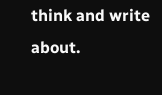think and write about.